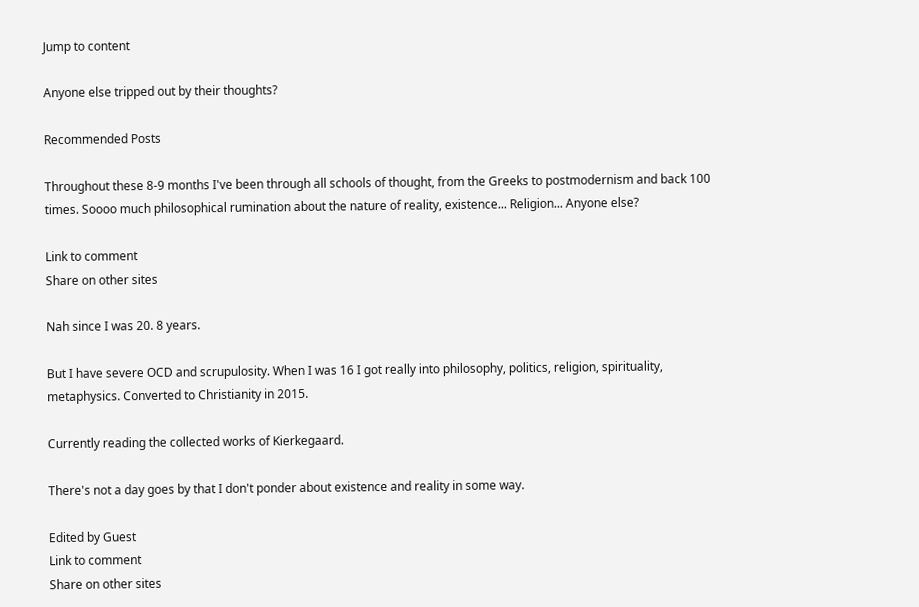Jump to content

Anyone else tripped out by their thoughts?

Recommended Posts

Throughout these 8-9 months I've been through all schools of thought, from the Greeks to postmodernism and back 100 times. Soooo much philosophical rumination about the nature of reality, existence... Religion... Anyone else?

Link to comment
Share on other sites

Nah since I was 20. 8 years.

But I have severe OCD and scrupulosity. When I was 16 I got really into philosophy, politics, religion, spirituality, metaphysics. Converted to Christianity in 2015.

Currently reading the collected works of Kierkegaard.

There's not a day goes by that I don't ponder about existence and reality in some way.

Edited by Guest
Link to comment
Share on other sites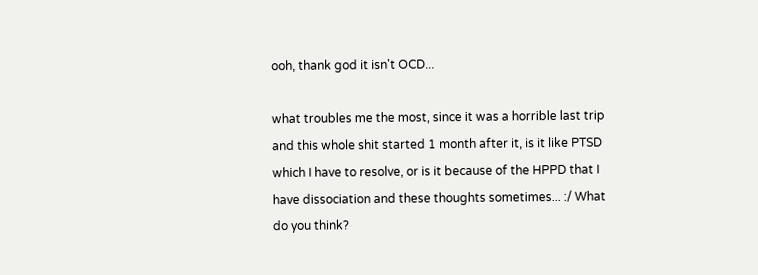ooh, thank god it isn't OCD...

what troubles me the most, since it was a horrible last trip and this whole shit started 1 month after it, is it like PTSD which I have to resolve, or is it because of the HPPD that I have dissociation and these thoughts sometimes... :/ What do you think?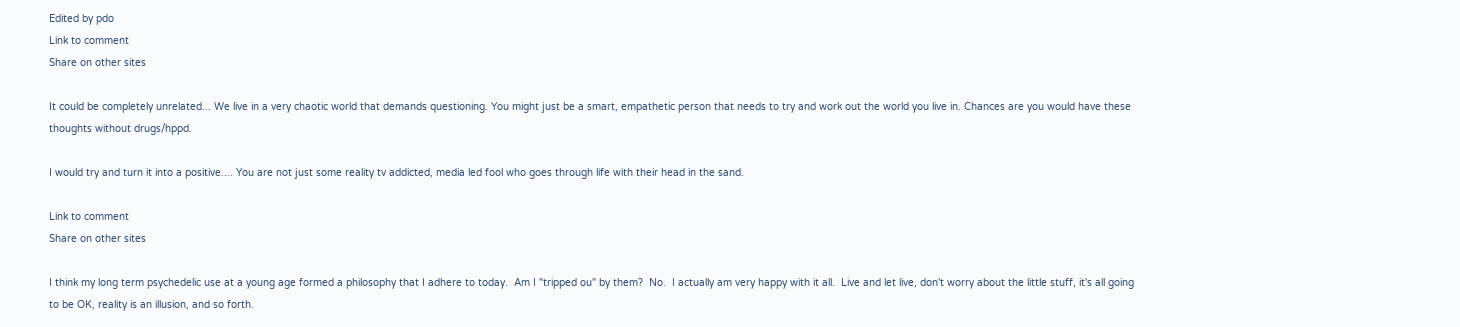Edited by pdo
Link to comment
Share on other sites

It could be completely unrelated... We live in a very chaotic world that demands questioning. You might just be a smart, empathetic person that needs to try and work out the world you live in. Chances are you would have these thoughts without drugs/hppd.

I would try and turn it into a positive.... You are not just some reality tv addicted, media led fool who goes through life with their head in the sand.

Link to comment
Share on other sites

I think my long term psychedelic use at a young age formed a philosophy that I adhere to today.  Am I "tripped ou" by them?  No.  I actually am very happy with it all.  Live and let live, don't worry about the little stuff, it's all going to be OK, reality is an illusion, and so forth.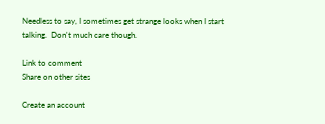Needless to say, I sometimes get strange looks when I start talking.  Don't much care though.

Link to comment
Share on other sites

Create an account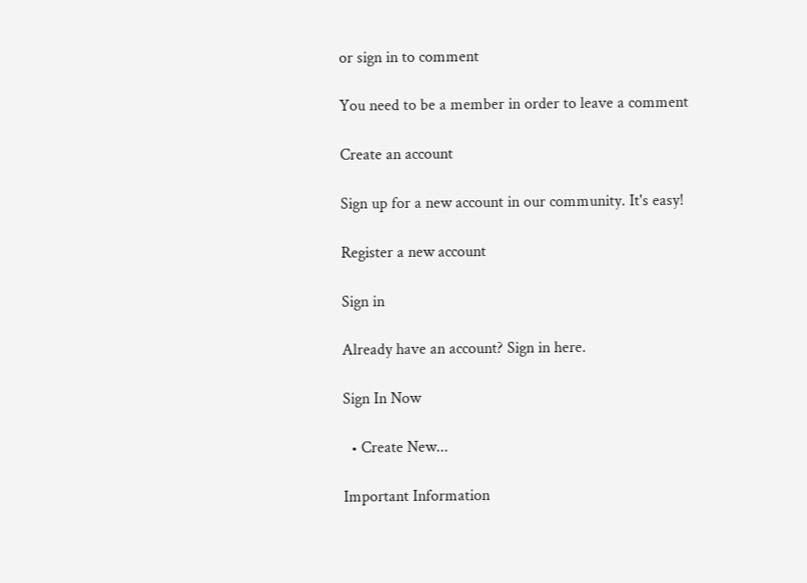or sign in to comment

You need to be a member in order to leave a comment

Create an account

Sign up for a new account in our community. It's easy!

Register a new account

Sign in

Already have an account? Sign in here.

Sign In Now

  • Create New...

Important Information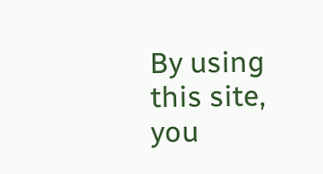By using this site, you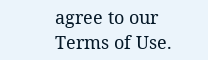agree to our Terms of Use.